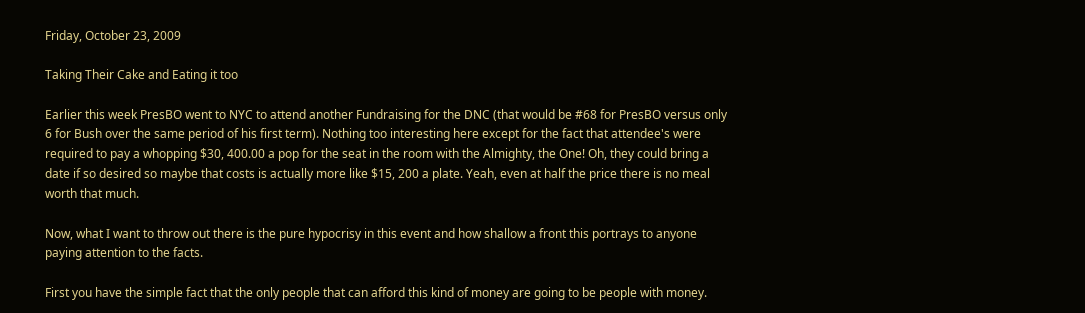Friday, October 23, 2009

Taking Their Cake and Eating it too

Earlier this week PresBO went to NYC to attend another Fundraising for the DNC (that would be #68 for PresBO versus only 6 for Bush over the same period of his first term). Nothing too interesting here except for the fact that attendee's were required to pay a whopping $30, 400.00 a pop for the seat in the room with the Almighty, the One! Oh, they could bring a date if so desired so maybe that costs is actually more like $15, 200 a plate. Yeah, even at half the price there is no meal worth that much.

Now, what I want to throw out there is the pure hypocrisy in this event and how shallow a front this portrays to anyone paying attention to the facts.

First you have the simple fact that the only people that can afford this kind of money are going to be people with money.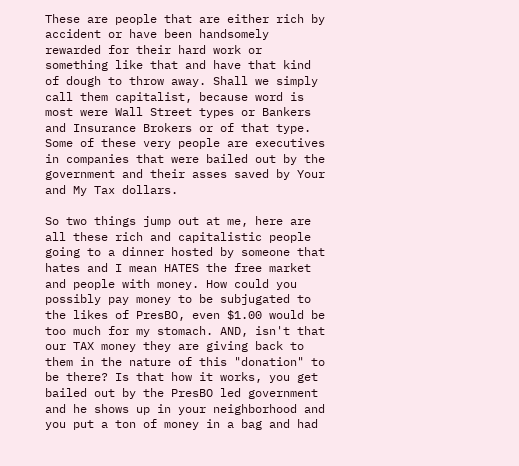These are people that are either rich by accident or have been handsomely rewarded for their hard work or something like that and have that kind of dough to throw away. Shall we simply call them capitalist, because word is most were Wall Street types or Bankers and Insurance Brokers or of that type. Some of these very people are executives in companies that were bailed out by the government and their asses saved by Your and My Tax dollars.

So two things jump out at me, here are all these rich and capitalistic people going to a dinner hosted by someone that hates and I mean HATES the free market and people with money. How could you possibly pay money to be subjugated to the likes of PresBO, even $1.00 would be too much for my stomach. AND, isn't that our TAX money they are giving back to them in the nature of this "donation" to be there? Is that how it works, you get bailed out by the PresBO led government and he shows up in your neighborhood and you put a ton of money in a bag and had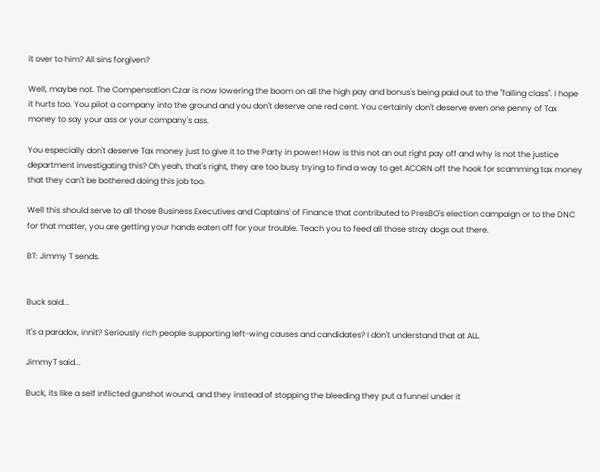it over to him? All sins forgiven?

Well, maybe not. The Compensation Czar is now lowering the boom on all the high pay and bonus's being paid out to the "failing class". I hope it hurts too. You pilot a company into the ground and you don't deserve one red cent. You certainly don't deserve even one penny of Tax money to say your ass or your company's ass.

You especially don't deserve Tax money just to give it to the Party in power! How is this not an out right pay off and why is not the justice department investigating this? Oh yeah, that's right, they are too busy trying to find a way to get ACORN off the hook for scamming tax money that they can't be bothered doing this job too.

Well this should serve to all those Business Executives and Captains' of Finance that contributed to PresBO's election campaign or to the DNC for that matter, you are getting your hands eaten off for your trouble. Teach you to feed all those stray dogs out there.

BT: Jimmy T sends.


Buck said...

It's a paradox, innit? Seriously rich people supporting left-wing causes and candidates? I don't understand that at ALL.

JimmyT said...

Buck, its like a self inflicted gunshot wound, and they instead of stopping the bleeding they put a funnel under it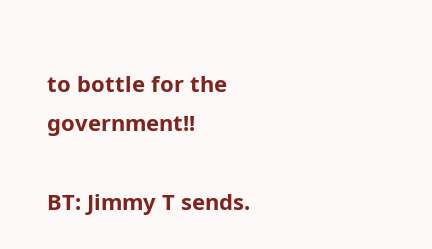to bottle for the government!!

BT: Jimmy T sends.